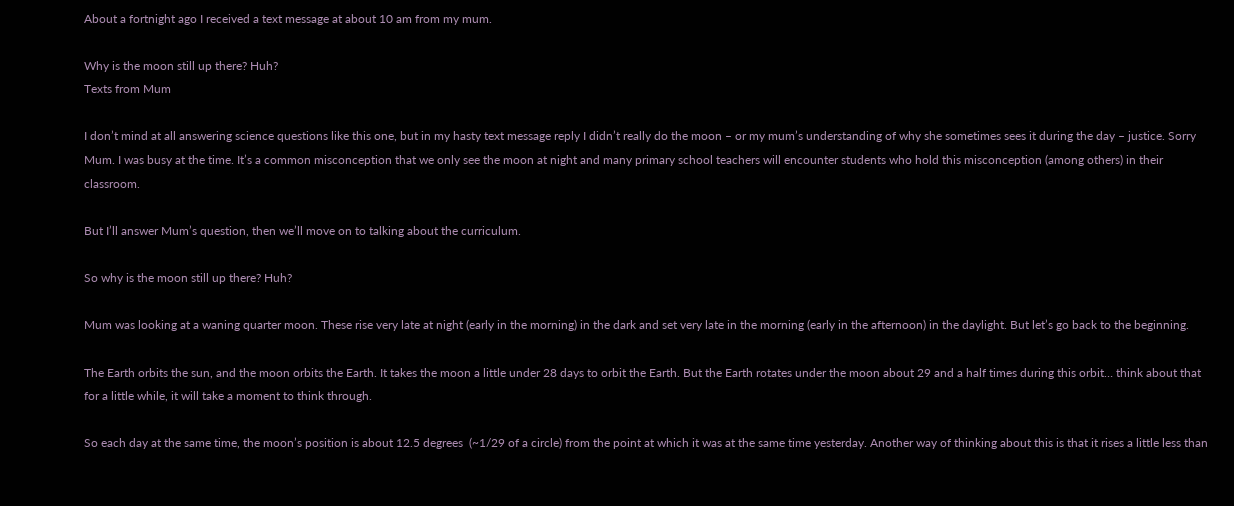About a fortnight ago I received a text message at about 10 am from my mum.

Why is the moon still up there? Huh?
Texts from Mum

I don’t mind at all answering science questions like this one, but in my hasty text message reply I didn’t really do the moon – or my mum’s understanding of why she sometimes sees it during the day – justice. Sorry Mum. I was busy at the time. It’s a common misconception that we only see the moon at night and many primary school teachers will encounter students who hold this misconception (among others) in their classroom.

But I’ll answer Mum’s question, then we’ll move on to talking about the curriculum.

So why is the moon still up there? Huh?

Mum was looking at a waning quarter moon. These rise very late at night (early in the morning) in the dark and set very late in the morning (early in the afternoon) in the daylight. But let’s go back to the beginning.

The Earth orbits the sun, and the moon orbits the Earth. It takes the moon a little under 28 days to orbit the Earth. But the Earth rotates under the moon about 29 and a half times during this orbit… think about that for a little while, it will take a moment to think through.

So each day at the same time, the moon’s position is about 12.5 degrees  (~1/29 of a circle) from the point at which it was at the same time yesterday. Another way of thinking about this is that it rises a little less than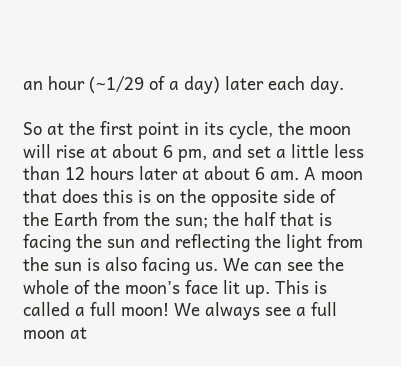an hour (~1/29 of a day) later each day.

So at the first point in its cycle, the moon will rise at about 6 pm, and set a little less than 12 hours later at about 6 am. A moon that does this is on the opposite side of the Earth from the sun; the half that is facing the sun and reflecting the light from the sun is also facing us. We can see the whole of the moon’s face lit up. This is called a full moon! We always see a full moon at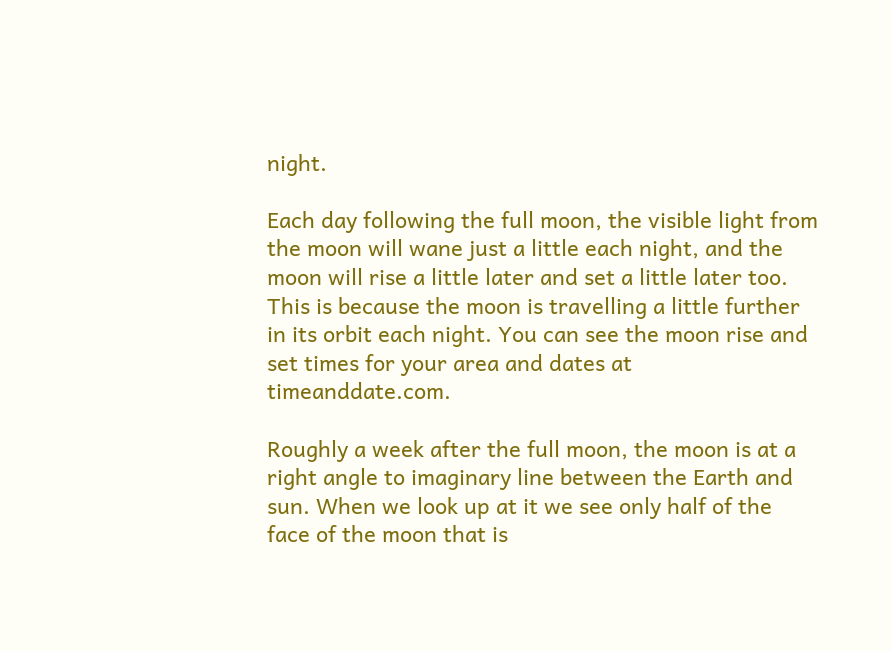night.

Each day following the full moon, the visible light from the moon will wane just a little each night, and the moon will rise a little later and set a little later too. This is because the moon is travelling a little further in its orbit each night. You can see the moon rise and set times for your area and dates at timeanddate.com.

Roughly a week after the full moon, the moon is at a right angle to imaginary line between the Earth and sun. When we look up at it we see only half of the face of the moon that is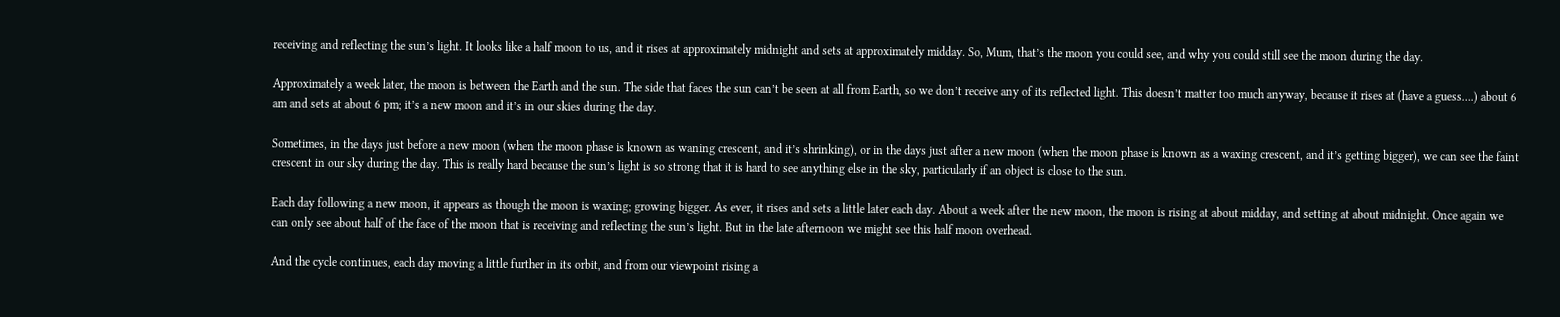receiving and reflecting the sun’s light. It looks like a half moon to us, and it rises at approximately midnight and sets at approximately midday. So, Mum, that’s the moon you could see, and why you could still see the moon during the day.

Approximately a week later, the moon is between the Earth and the sun. The side that faces the sun can’t be seen at all from Earth, so we don’t receive any of its reflected light. This doesn’t matter too much anyway, because it rises at (have a guess….) about 6 am and sets at about 6 pm; it’s a new moon and it’s in our skies during the day.

Sometimes, in the days just before a new moon (when the moon phase is known as waning crescent, and it’s shrinking), or in the days just after a new moon (when the moon phase is known as a waxing crescent, and it’s getting bigger), we can see the faint crescent in our sky during the day. This is really hard because the sun’s light is so strong that it is hard to see anything else in the sky, particularly if an object is close to the sun.

Each day following a new moon, it appears as though the moon is waxing; growing bigger. As ever, it rises and sets a little later each day. About a week after the new moon, the moon is rising at about midday, and setting at about midnight. Once again we can only see about half of the face of the moon that is receiving and reflecting the sun’s light. But in the late afternoon we might see this half moon overhead.

And the cycle continues, each day moving a little further in its orbit, and from our viewpoint rising a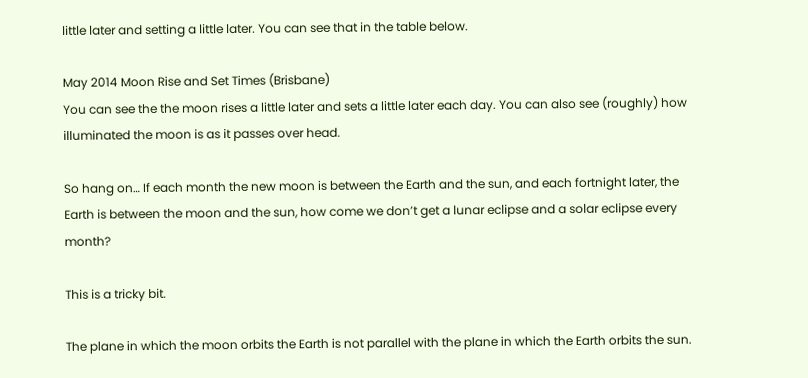little later and setting a little later. You can see that in the table below.

May 2014 Moon Rise and Set Times (Brisbane)
You can see the the moon rises a little later and sets a little later each day. You can also see (roughly) how illuminated the moon is as it passes over head.

So hang on… If each month the new moon is between the Earth and the sun, and each fortnight later, the Earth is between the moon and the sun, how come we don’t get a lunar eclipse and a solar eclipse every month?

This is a tricky bit.

The plane in which the moon orbits the Earth is not parallel with the plane in which the Earth orbits the sun.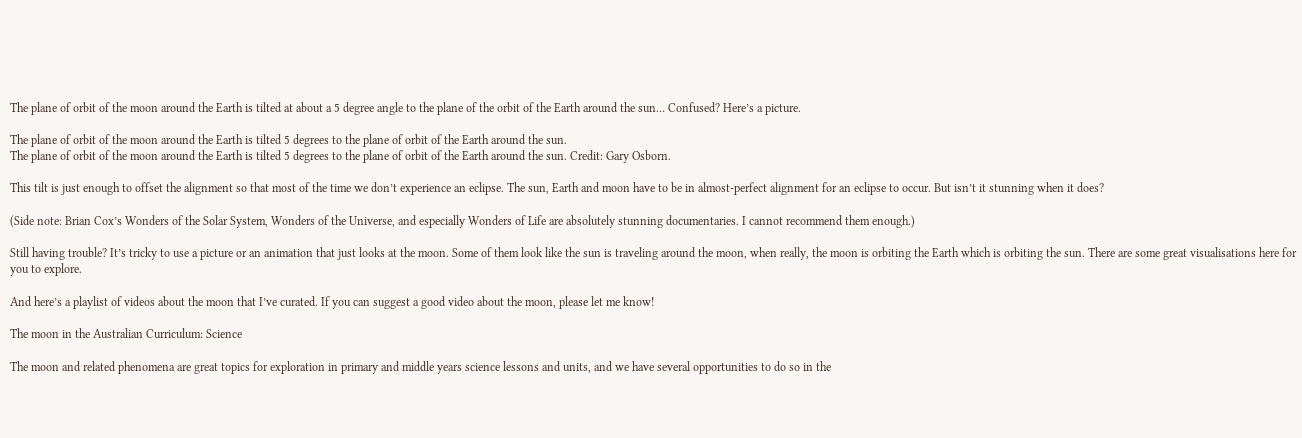The plane of orbit of the moon around the Earth is tilted at about a 5 degree angle to the plane of the orbit of the Earth around the sun… Confused? Here’s a picture.

The plane of orbit of the moon around the Earth is tilted 5 degrees to the plane of orbit of the Earth around the sun.
The plane of orbit of the moon around the Earth is tilted 5 degrees to the plane of orbit of the Earth around the sun. Credit: Gary Osborn.

This tilt is just enough to offset the alignment so that most of the time we don’t experience an eclipse. The sun, Earth and moon have to be in almost-perfect alignment for an eclipse to occur. But isn’t it stunning when it does?

(Side note: Brian Cox’s Wonders of the Solar System, Wonders of the Universe, and especially Wonders of Life are absolutely stunning documentaries. I cannot recommend them enough.)

Still having trouble? It’s tricky to use a picture or an animation that just looks at the moon. Some of them look like the sun is traveling around the moon, when really, the moon is orbiting the Earth which is orbiting the sun. There are some great visualisations here for you to explore.

And here’s a playlist of videos about the moon that I’ve curated. If you can suggest a good video about the moon, please let me know!

The moon in the Australian Curriculum: Science

The moon and related phenomena are great topics for exploration in primary and middle years science lessons and units, and we have several opportunities to do so in the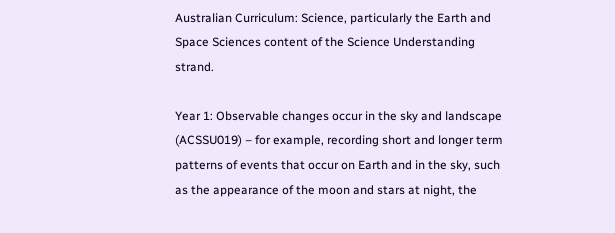Australian Curriculum: Science, particularly the Earth and Space Sciences content of the Science Understanding strand.

Year 1: Observable changes occur in the sky and landscape (ACSSU019) – for example, recording short and longer term patterns of events that occur on Earth and in the sky, such as the appearance of the moon and stars at night, the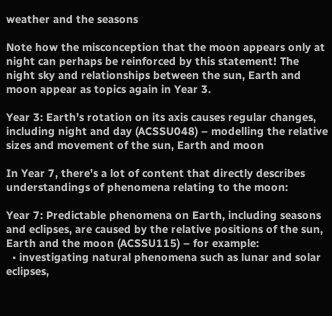weather and the seasons

Note how the misconception that the moon appears only at night can perhaps be reinforced by this statement! The night sky and relationships between the sun, Earth and moon appear as topics again in Year 3.

Year 3: Earth’s rotation on its axis causes regular changes, including night and day (ACSSU048) – modelling the relative sizes and movement of the sun, Earth and moon

In Year 7, there’s a lot of content that directly describes understandings of phenomena relating to the moon:

Year 7: Predictable phenomena on Earth, including seasons and eclipses, are caused by the relative positions of the sun, Earth and the moon (ACSSU115) – for example:
  • investigating natural phenomena such as lunar and solar eclipses,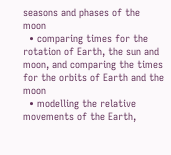seasons and phases of the moon
  • comparing times for the rotation of Earth, the sun and moon, and comparing the times for the orbits of Earth and the moon
  • modelling the relative movements of the Earth,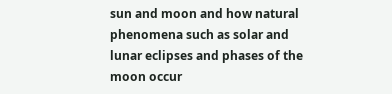sun and moon and how natural phenomena such as solar and lunar eclipses and phases of the moon occur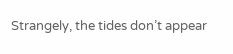Strangely, the tides don’t appear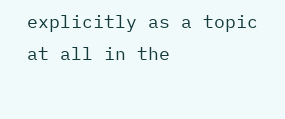explicitly as a topic at all in the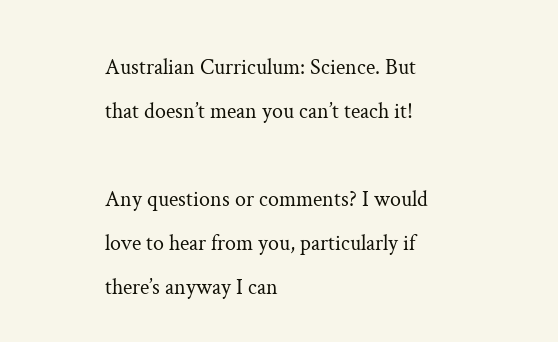Australian Curriculum: Science. But that doesn’t mean you can’t teach it!

Any questions or comments? I would love to hear from you, particularly if there’s anyway I can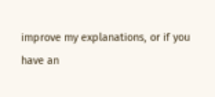improve my explanations, or if you have an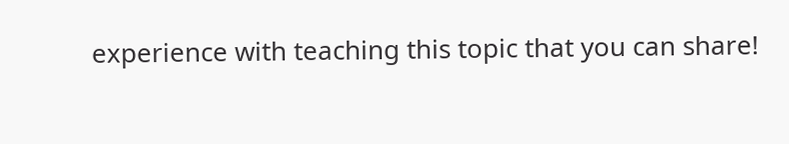experience with teaching this topic that you can share!